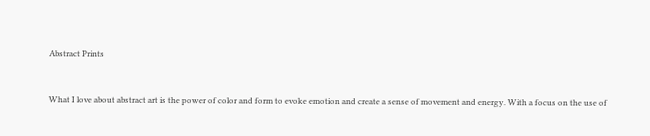Abstract Prints


What I love about abstract art is the power of color and form to evoke emotion and create a sense of movement and energy. With a focus on the use of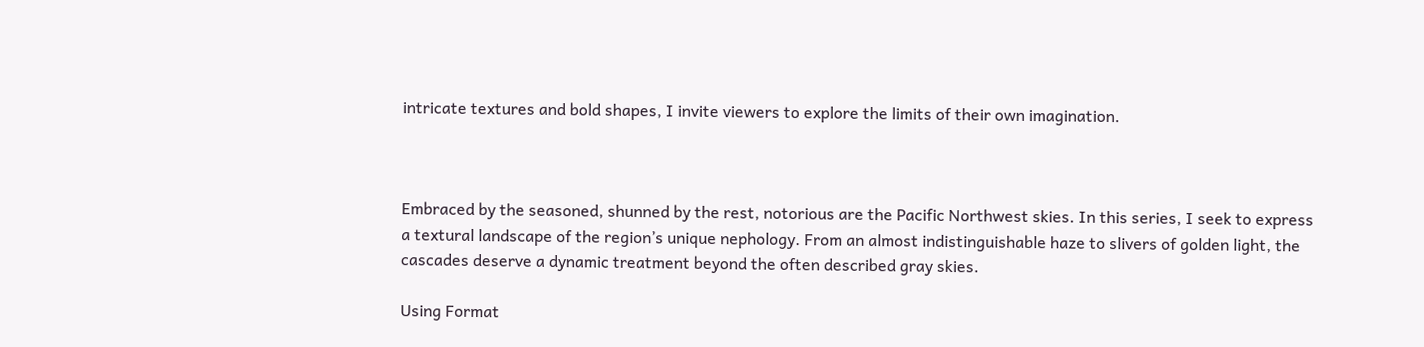intricate textures and bold shapes, I invite viewers to explore the limits of their own imagination.



Embraced by the seasoned, shunned by the rest, notorious are the Pacific Northwest skies. In this series, I seek to express a textural landscape of the region’s unique nephology. From an almost indistinguishable haze to slivers of golden light, the cascades deserve a dynamic treatment beyond the often described gray skies.

Using Format